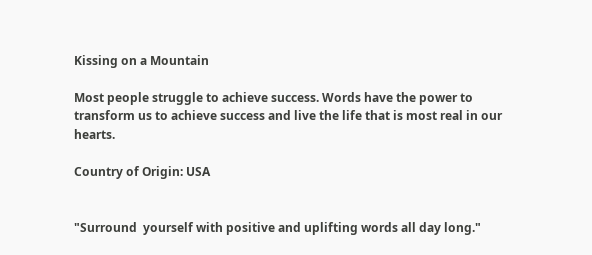Kissing on a Mountain

Most people struggle to achieve success. Words have the power to transform us to achieve success and live the life that is most real in our hearts.

Country of Origin: USA


"Surround  yourself with positive and uplifting words all day long."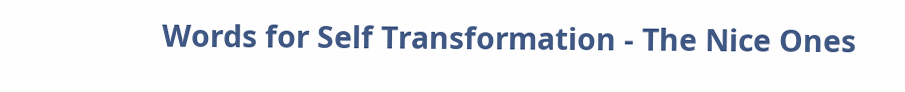Words for Self Transformation - The Nice Ones